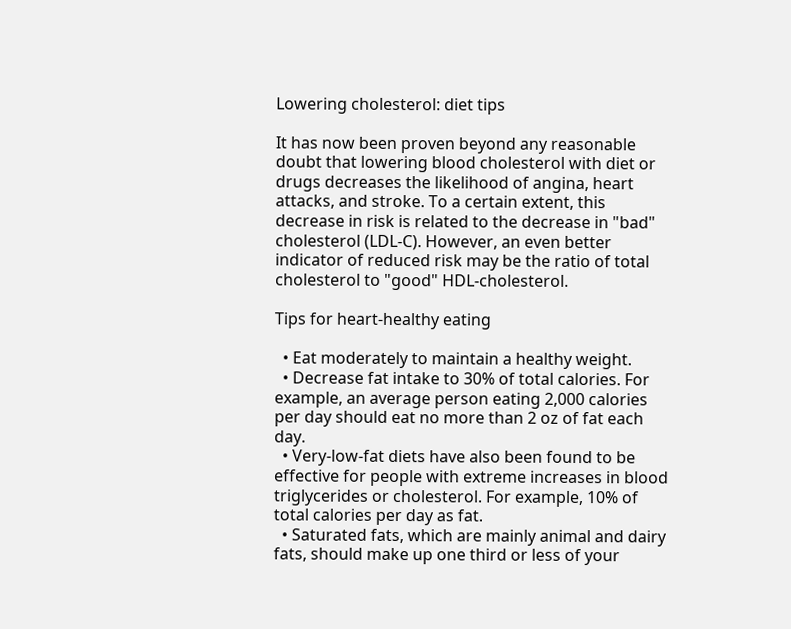Lowering cholesterol: diet tips

It has now been proven beyond any reasonable doubt that lowering blood cholesterol with diet or drugs decreases the likelihood of angina, heart attacks, and stroke. To a certain extent, this decrease in risk is related to the decrease in "bad" cholesterol (LDL-C). However, an even better indicator of reduced risk may be the ratio of total cholesterol to "good" HDL-cholesterol.

Tips for heart-healthy eating

  • Eat moderately to maintain a healthy weight.
  • Decrease fat intake to 30% of total calories. For example, an average person eating 2,000 calories per day should eat no more than 2 oz of fat each day.
  • Very-low-fat diets have also been found to be effective for people with extreme increases in blood triglycerides or cholesterol. For example, 10% of total calories per day as fat.
  • Saturated fats, which are mainly animal and dairy fats, should make up one third or less of your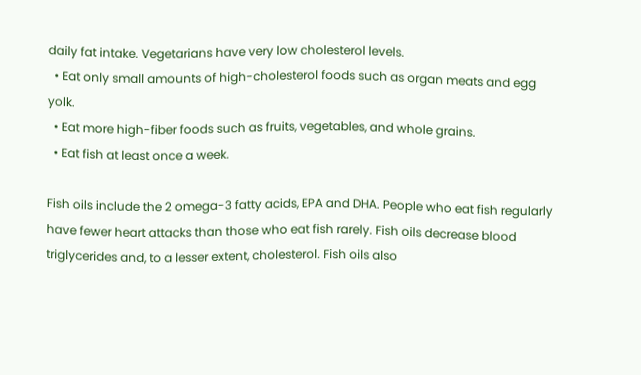daily fat intake. Vegetarians have very low cholesterol levels.
  • Eat only small amounts of high-cholesterol foods such as organ meats and egg yolk.
  • Eat more high-fiber foods such as fruits, vegetables, and whole grains.
  • Eat fish at least once a week.

Fish oils include the 2 omega-3 fatty acids, EPA and DHA. People who eat fish regularly have fewer heart attacks than those who eat fish rarely. Fish oils decrease blood triglycerides and, to a lesser extent, cholesterol. Fish oils also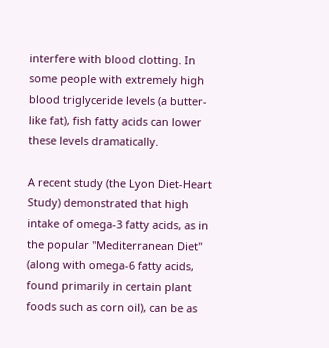interfere with blood clotting. In some people with extremely high blood triglyceride levels (a butter-like fat), fish fatty acids can lower these levels dramatically.

A recent study (the Lyon Diet-Heart Study) demonstrated that high intake of omega-3 fatty acids, as in the popular "Mediterranean Diet" (along with omega-6 fatty acids, found primarily in certain plant foods such as corn oil), can be as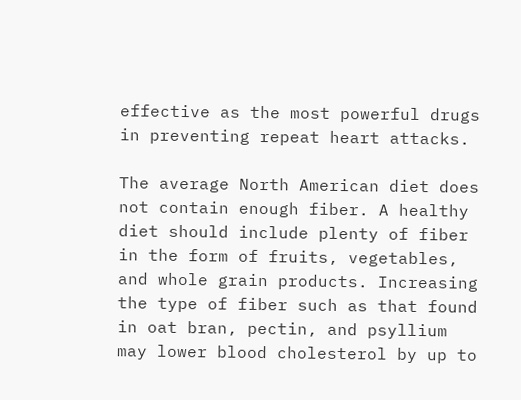effective as the most powerful drugs in preventing repeat heart attacks.

The average North American diet does not contain enough fiber. A healthy diet should include plenty of fiber in the form of fruits, vegetables, and whole grain products. Increasing the type of fiber such as that found in oat bran, pectin, and psyllium may lower blood cholesterol by up to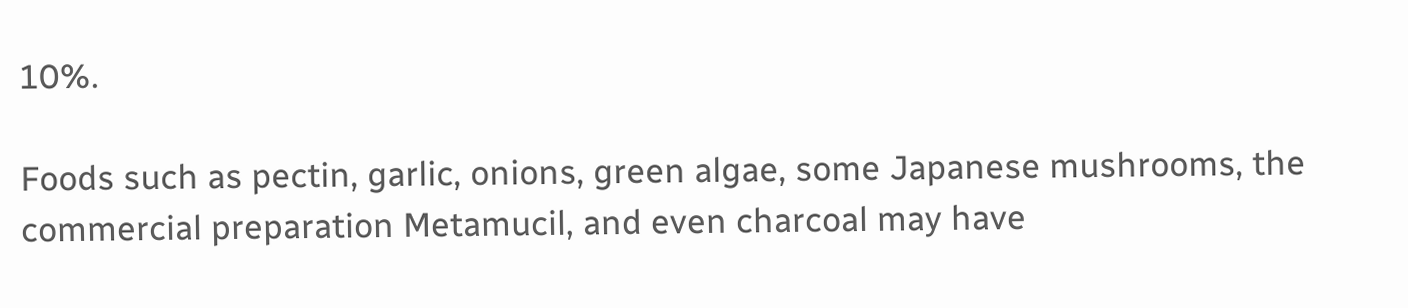10%.

Foods such as pectin, garlic, onions, green algae, some Japanese mushrooms, the commercial preparation Metamucil, and even charcoal may have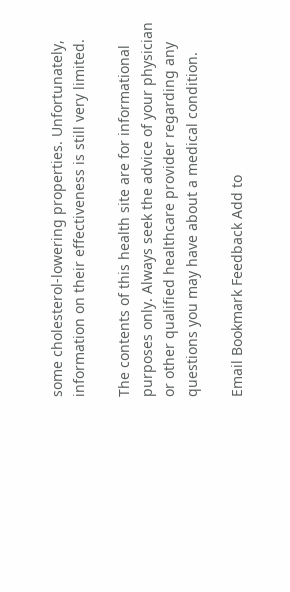some cholesterol-lowering properties. Unfortunately, information on their effectiveness is still very limited.

The contents of this health site are for informational purposes only. Always seek the advice of your physician or other qualified healthcare provider regarding any questions you may have about a medical condition.

Email Bookmark Feedback Add to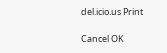del.icio.us Print

Cancel OK